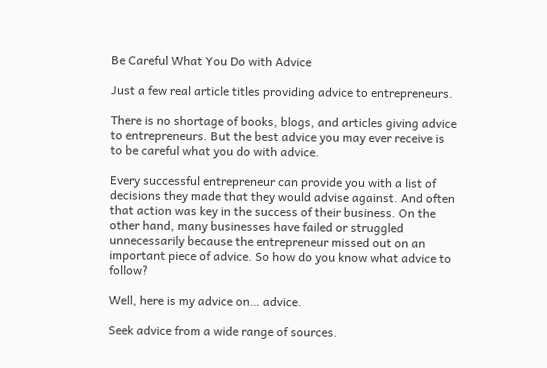Be Careful What You Do with Advice

Just a few real article titles providing advice to entrepreneurs.

There is no shortage of books, blogs, and articles giving advice to entrepreneurs. But the best advice you may ever receive is to be careful what you do with advice.

Every successful entrepreneur can provide you with a list of decisions they made that they would advise against. And often that action was key in the success of their business. On the other hand, many businesses have failed or struggled unnecessarily because the entrepreneur missed out on an important piece of advice. So how do you know what advice to follow?

Well, here is my advice on… advice.

Seek advice from a wide range of sources.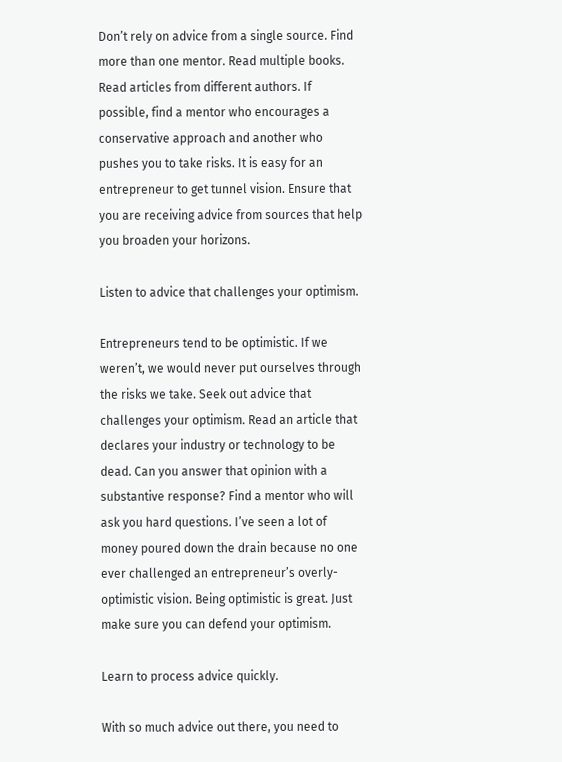Don’t rely on advice from a single source. Find more than one mentor. Read multiple books. Read articles from different authors. If possible, find a mentor who encourages a conservative approach and another who pushes you to take risks. It is easy for an entrepreneur to get tunnel vision. Ensure that you are receiving advice from sources that help you broaden your horizons.

Listen to advice that challenges your optimism.

Entrepreneurs tend to be optimistic. If we weren’t, we would never put ourselves through the risks we take. Seek out advice that challenges your optimism. Read an article that declares your industry or technology to be dead. Can you answer that opinion with a substantive response? Find a mentor who will ask you hard questions. I’ve seen a lot of money poured down the drain because no one ever challenged an entrepreneur’s overly-optimistic vision. Being optimistic is great. Just make sure you can defend your optimism.

Learn to process advice quickly.

With so much advice out there, you need to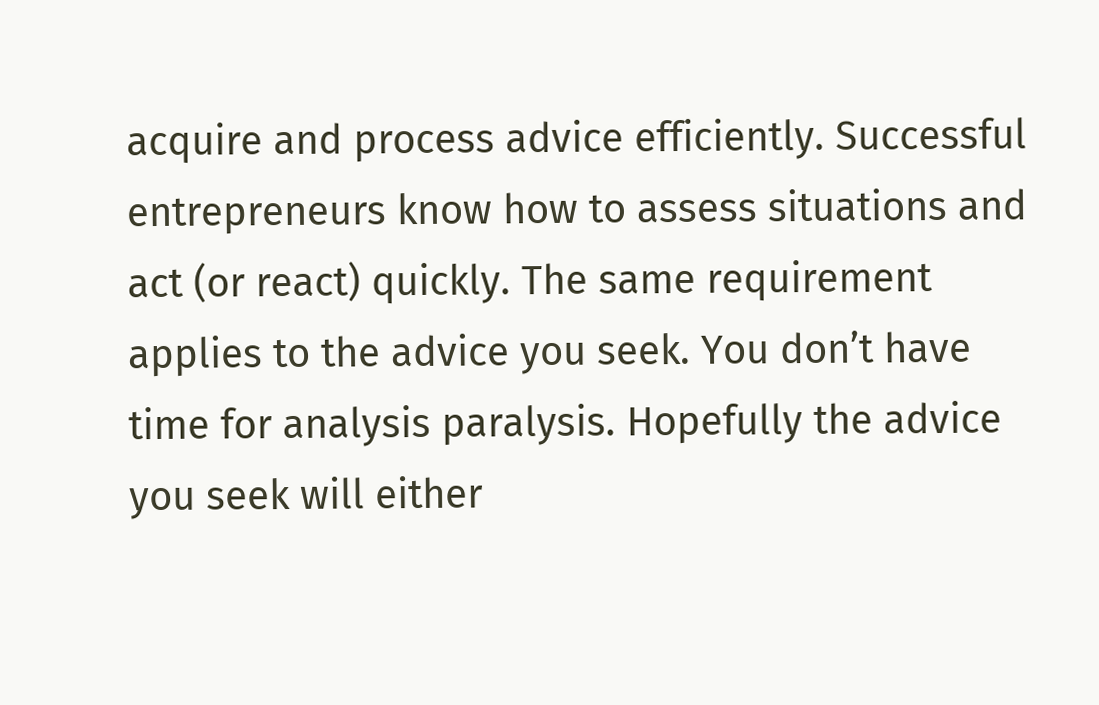acquire and process advice efficiently. Successful entrepreneurs know how to assess situations and act (or react) quickly. The same requirement applies to the advice you seek. You don’t have time for analysis paralysis. Hopefully the advice you seek will either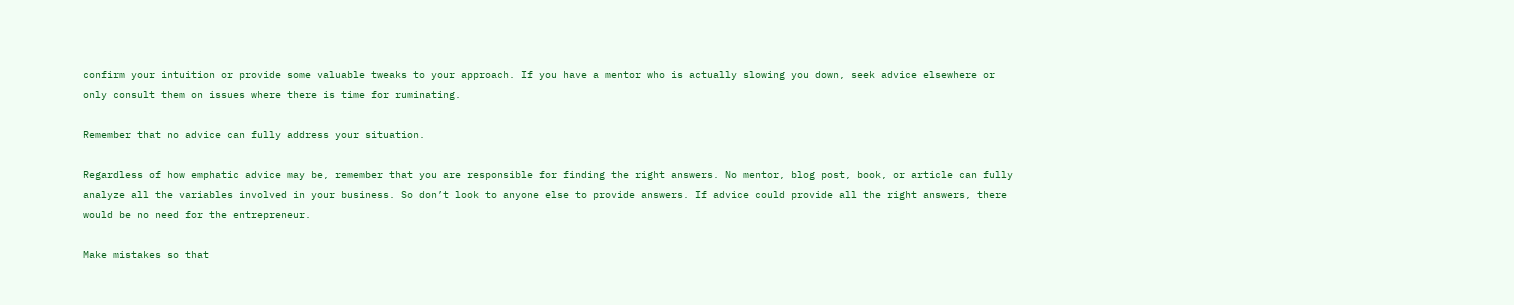confirm your intuition or provide some valuable tweaks to your approach. If you have a mentor who is actually slowing you down, seek advice elsewhere or only consult them on issues where there is time for ruminating.

Remember that no advice can fully address your situation.

Regardless of how emphatic advice may be, remember that you are responsible for finding the right answers. No mentor, blog post, book, or article can fully analyze all the variables involved in your business. So don’t look to anyone else to provide answers. If advice could provide all the right answers, there would be no need for the entrepreneur.

Make mistakes so that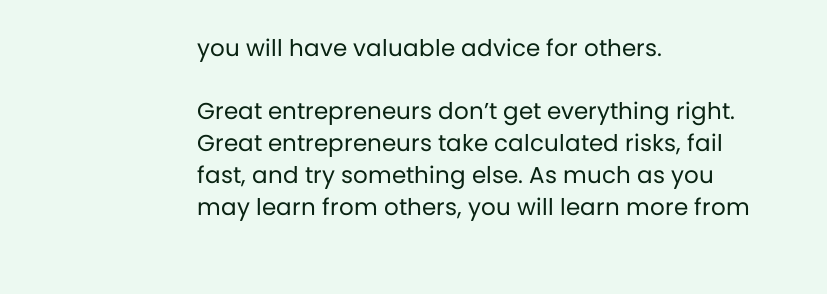you will have valuable advice for others.

Great entrepreneurs don’t get everything right. Great entrepreneurs take calculated risks, fail fast, and try something else. As much as you may learn from others, you will learn more from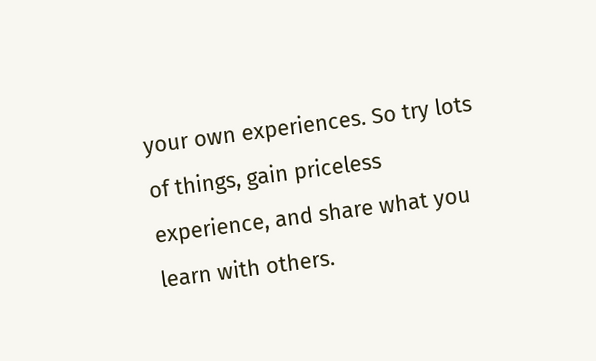your own experiences. So try lots of things, gain priceless experience, and share what you learn with others.